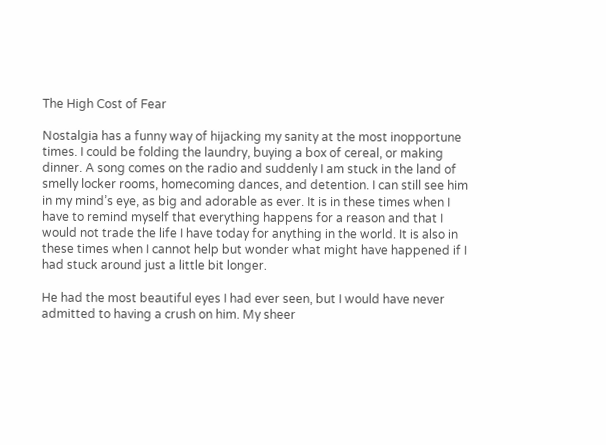The High Cost of Fear

Nostalgia has a funny way of hijacking my sanity at the most inopportune times. I could be folding the laundry, buying a box of cereal, or making dinner. A song comes on the radio and suddenly I am stuck in the land of smelly locker rooms, homecoming dances, and detention. I can still see him in my mind’s eye, as big and adorable as ever. It is in these times when I have to remind myself that everything happens for a reason and that I would not trade the life I have today for anything in the world. It is also in these times when I cannot help but wonder what might have happened if I had stuck around just a little bit longer.

He had the most beautiful eyes I had ever seen, but I would have never admitted to having a crush on him. My sheer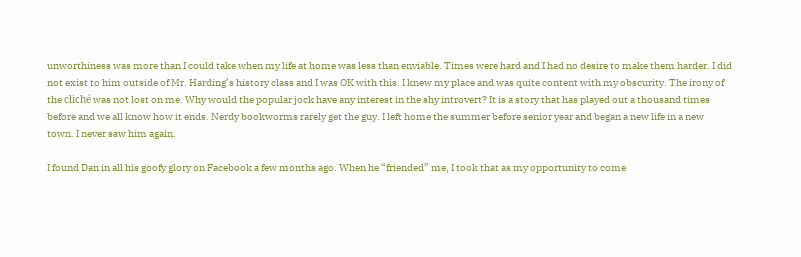unworthiness was more than I could take when my life at home was less than enviable. Times were hard and I had no desire to make them harder. I did not exist to him outside of Mr. Harding’s history class and I was OK with this. I knew my place and was quite content with my obscurity. The irony of the cliché was not lost on me. Why would the popular jock have any interest in the shy introvert? It is a story that has played out a thousand times before and we all know how it ends. Nerdy bookworms rarely get the guy. I left home the summer before senior year and began a new life in a new town. I never saw him again.

I found Dan in all his goofy glory on Facebook a few months ago. When he “friended” me, I took that as my opportunity to come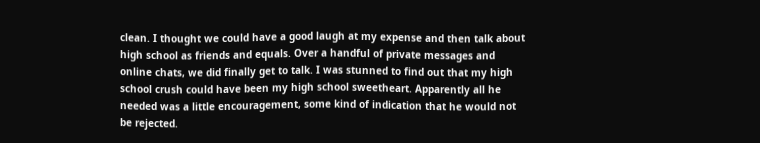clean. I thought we could have a good laugh at my expense and then talk about high school as friends and equals. Over a handful of private messages and online chats, we did finally get to talk. I was stunned to find out that my high school crush could have been my high school sweetheart. Apparently all he needed was a little encouragement, some kind of indication that he would not be rejected.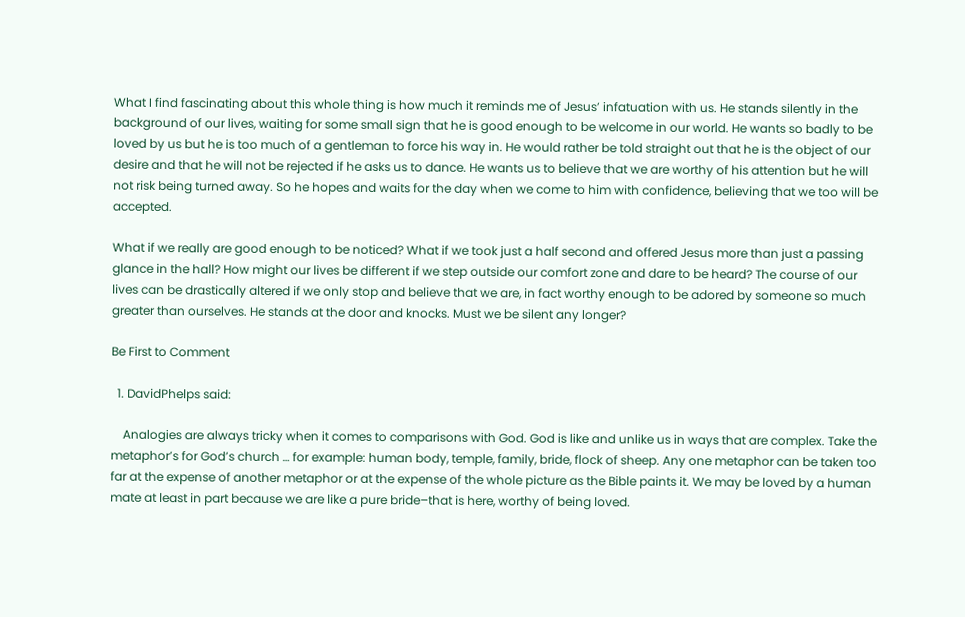What I find fascinating about this whole thing is how much it reminds me of Jesus’ infatuation with us. He stands silently in the background of our lives, waiting for some small sign that he is good enough to be welcome in our world. He wants so badly to be loved by us but he is too much of a gentleman to force his way in. He would rather be told straight out that he is the object of our desire and that he will not be rejected if he asks us to dance. He wants us to believe that we are worthy of his attention but he will not risk being turned away. So he hopes and waits for the day when we come to him with confidence, believing that we too will be accepted.

What if we really are good enough to be noticed? What if we took just a half second and offered Jesus more than just a passing glance in the hall? How might our lives be different if we step outside our comfort zone and dare to be heard? The course of our lives can be drastically altered if we only stop and believe that we are, in fact worthy enough to be adored by someone so much greater than ourselves. He stands at the door and knocks. Must we be silent any longer?

Be First to Comment

  1. DavidPhelps said:

    Analogies are always tricky when it comes to comparisons with God. God is like and unlike us in ways that are complex. Take the metaphor’s for God’s church … for example: human body, temple, family, bride, flock of sheep. Any one metaphor can be taken too far at the expense of another metaphor or at the expense of the whole picture as the Bible paints it. We may be loved by a human mate at least in part because we are like a pure bride–that is here, worthy of being loved.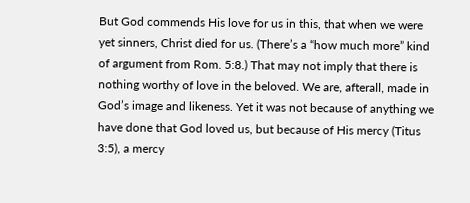But God commends His love for us in this, that when we were yet sinners, Christ died for us. (There’s a “how much more” kind of argument from Rom. 5:8.) That may not imply that there is nothing worthy of love in the beloved. We are, afterall, made in God’s image and likeness. Yet it was not because of anything we have done that God loved us, but because of His mercy (Titus 3:5), a mercy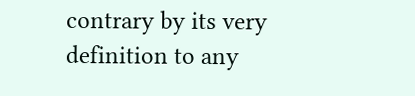contrary by its very definition to any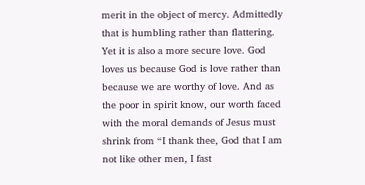merit in the object of mercy. Admittedly that is humbling rather than flattering. Yet it is also a more secure love. God loves us because God is love rather than because we are worthy of love. And as the poor in spirit know, our worth faced with the moral demands of Jesus must shrink from “I thank thee, God that I am not like other men, I fast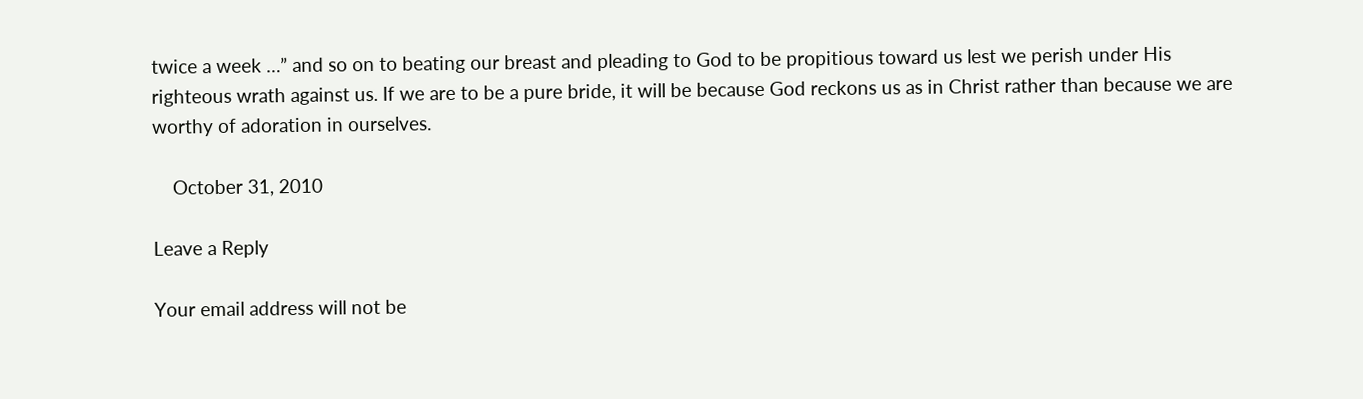twice a week …” and so on to beating our breast and pleading to God to be propitious toward us lest we perish under His righteous wrath against us. If we are to be a pure bride, it will be because God reckons us as in Christ rather than because we are worthy of adoration in ourselves.

    October 31, 2010

Leave a Reply

Your email address will not be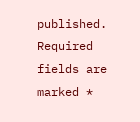published. Required fields are marked *